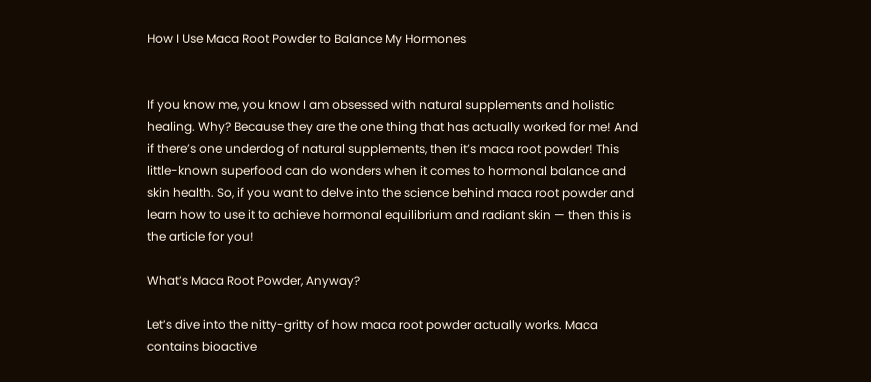How I Use Maca Root Powder to Balance My Hormones


If you know me, you know I am obsessed with natural supplements and holistic healing. Why? Because they are the one thing that has actually worked for me! And if there’s one underdog of natural supplements, then it’s maca root powder! This little-known superfood can do wonders when it comes to hormonal balance and skin health. So, if you want to delve into the science behind maca root powder and learn how to use it to achieve hormonal equilibrium and radiant skin — then this is the article for you!

What’s Maca Root Powder, Anyway?

Let’s dive into the nitty-gritty of how maca root powder actually works. Maca contains bioactive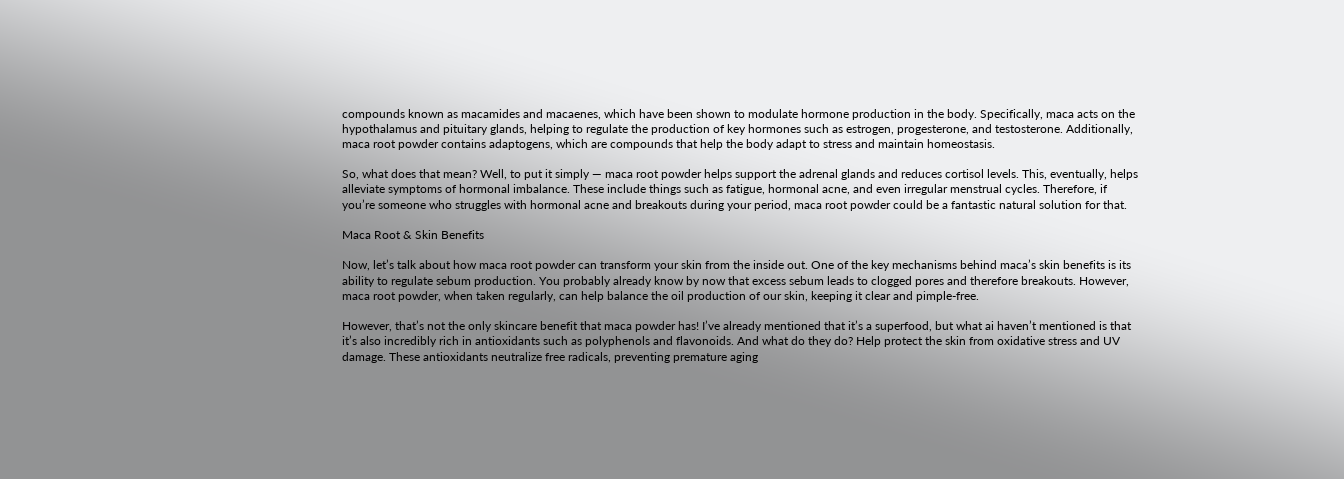compounds known as macamides and macaenes, which have been shown to modulate hormone production in the body. Specifically, maca acts on the hypothalamus and pituitary glands, helping to regulate the production of key hormones such as estrogen, progesterone, and testosterone. Additionally, maca root powder contains adaptogens, which are compounds that help the body adapt to stress and maintain homeostasis.

So, what does that mean? Well, to put it simply — maca root powder helps support the adrenal glands and reduces cortisol levels. This, eventually, helps alleviate symptoms of hormonal imbalance. These include things such as fatigue, hormonal acne, and even irregular menstrual cycles. Therefore, if you’re someone who struggles with hormonal acne and breakouts during your period, maca root powder could be a fantastic natural solution for that.

Maca Root & Skin Benefits

Now, let’s talk about how maca root powder can transform your skin from the inside out. One of the key mechanisms behind maca’s skin benefits is its ability to regulate sebum production. You probably already know by now that excess sebum leads to clogged pores and therefore breakouts. However, maca root powder, when taken regularly, can help balance the oil production of our skin, keeping it clear and pimple-free.

However, that’s not the only skincare benefit that maca powder has! I’ve already mentioned that it’s a superfood, but what ai haven’t mentioned is that it’s also incredibly rich in antioxidants such as polyphenols and flavonoids. And what do they do? Help protect the skin from oxidative stress and UV damage. These antioxidants neutralize free radicals, preventing premature aging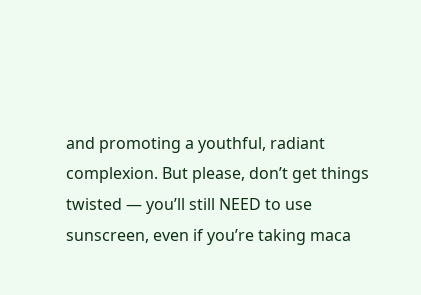and promoting a youthful, radiant complexion. But please, don’t get things twisted — you’ll still NEED to use sunscreen, even if you’re taking maca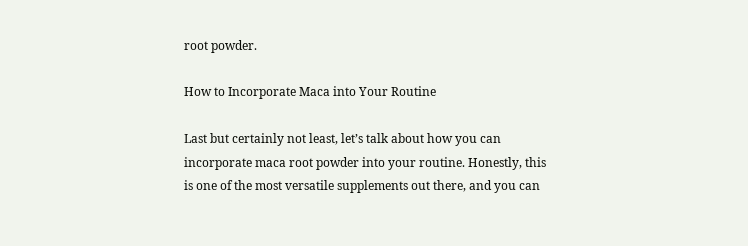root powder.

How to Incorporate Maca into Your Routine

Last but certainly not least, let’s talk about how you can incorporate maca root powder into your routine. Honestly, this is one of the most versatile supplements out there, and you can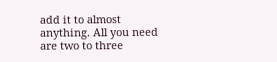add it to almost anything. All you need are two to three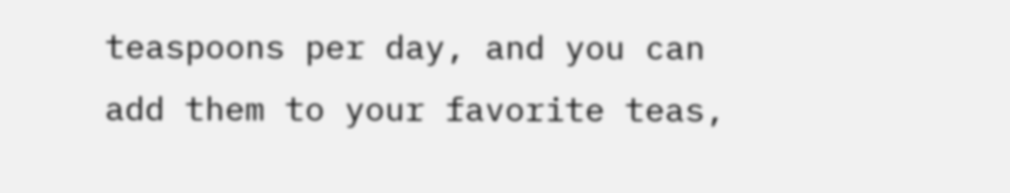teaspoons per day, and you can add them to your favorite teas,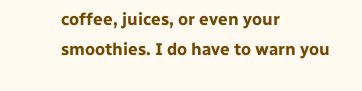coffee, juices, or even your smoothies. I do have to warn you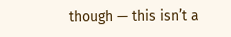though — this isn’t a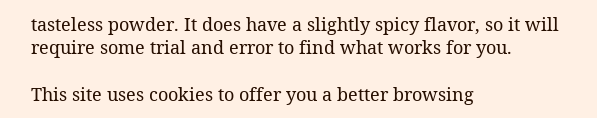tasteless powder. It does have a slightly spicy flavor, so it will require some trial and error to find what works for you.

This site uses cookies to offer you a better browsing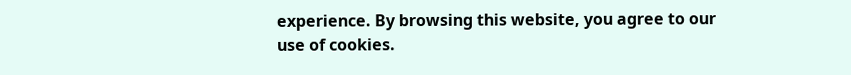experience. By browsing this website, you agree to our use of cookies.